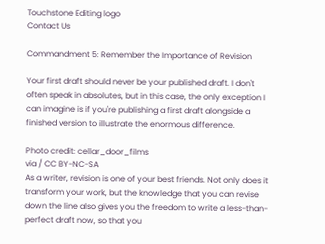Touchstone Editing logo
Contact Us

Commandment 5: Remember the Importance of Revision

Your first draft should never be your published draft. I don't often speak in absolutes, but in this case, the only exception I can imagine is if you're publishing a first draft alongside a finished version to illustrate the enormous difference.

Photo credit: cellar_door_films
via / CC BY-NC-SA
As a writer, revision is one of your best friends. Not only does it transform your work, but the knowledge that you can revise down the line also gives you the freedom to write a less-than-perfect draft now, so that you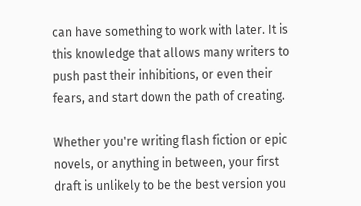can have something to work with later. It is this knowledge that allows many writers to push past their inhibitions, or even their fears, and start down the path of creating.

Whether you're writing flash fiction or epic novels, or anything in between, your first draft is unlikely to be the best version you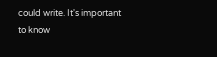could write. It's important to know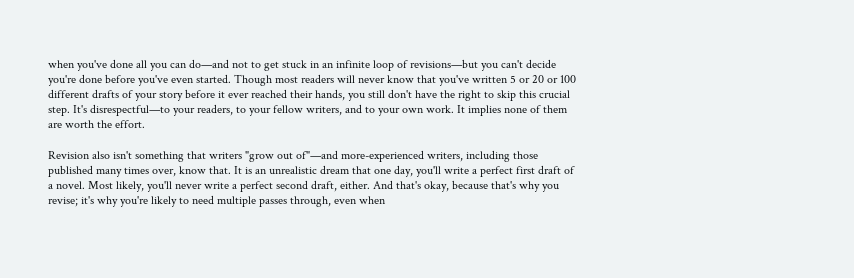when you've done all you can do—and not to get stuck in an infinite loop of revisions—but you can't decide you're done before you've even started. Though most readers will never know that you've written 5 or 20 or 100 different drafts of your story before it ever reached their hands, you still don't have the right to skip this crucial step. It's disrespectful—to your readers, to your fellow writers, and to your own work. It implies none of them are worth the effort.

Revision also isn't something that writers "grow out of"—and more-experienced writers, including those published many times over, know that. It is an unrealistic dream that one day, you'll write a perfect first draft of a novel. Most likely, you'll never write a perfect second draft, either. And that's okay, because that's why you revise; it's why you're likely to need multiple passes through, even when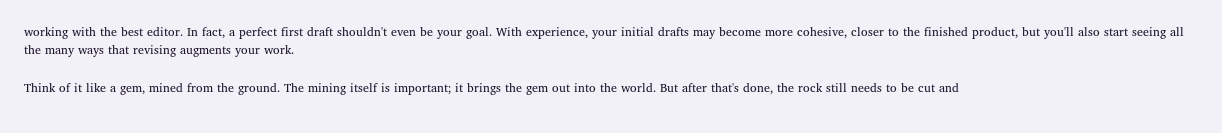working with the best editor. In fact, a perfect first draft shouldn't even be your goal. With experience, your initial drafts may become more cohesive, closer to the finished product, but you'll also start seeing all the many ways that revising augments your work.

Think of it like a gem, mined from the ground. The mining itself is important; it brings the gem out into the world. But after that's done, the rock still needs to be cut and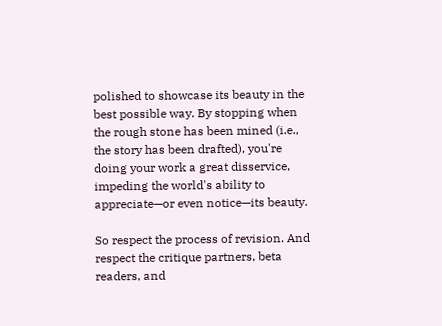polished to showcase its beauty in the best possible way. By stopping when the rough stone has been mined (i.e., the story has been drafted), you're doing your work a great disservice, impeding the world's ability to appreciate—or even notice—its beauty.

So respect the process of revision. And respect the critique partners, beta readers, and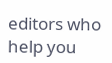editors who help you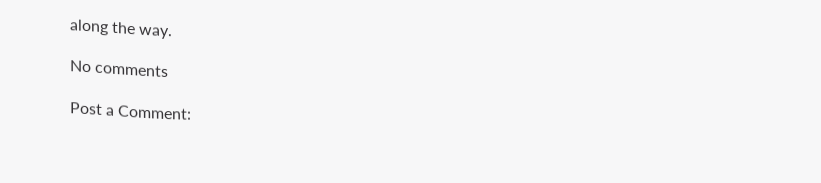along the way.

No comments

Post a Comment: